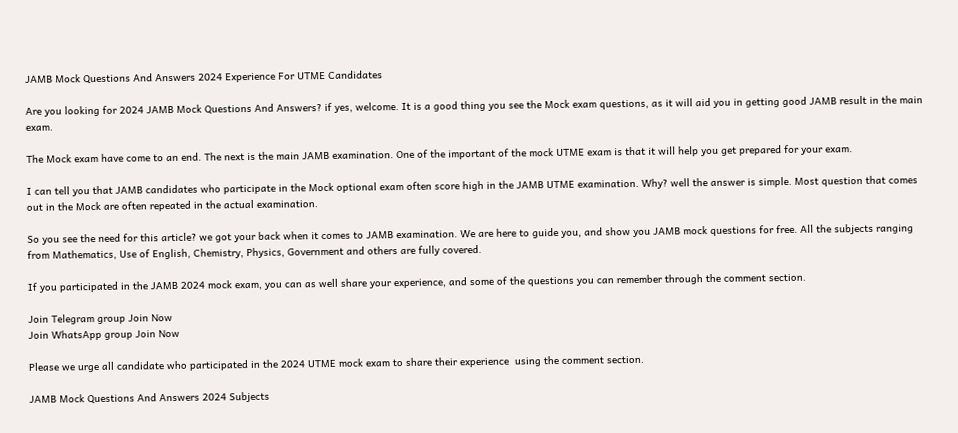JAMB Mock Questions And Answers 2024 Experience For UTME Candidates

Are you looking for 2024 JAMB Mock Questions And Answers? if yes, welcome. It is a good thing you see the Mock exam questions, as it will aid you in getting good JAMB result in the main exam.

The Mock exam have come to an end. The next is the main JAMB examination. One of the important of the mock UTME exam is that it will help you get prepared for your exam.

I can tell you that JAMB candidates who participate in the Mock optional exam often score high in the JAMB UTME examination. Why? well the answer is simple. Most question that comes out in the Mock are often repeated in the actual examination.

So you see the need for this article? we got your back when it comes to JAMB examination. We are here to guide you, and show you JAMB mock questions for free. All the subjects ranging from Mathematics, Use of English, Chemistry, Physics, Government and others are fully covered.

If you participated in the JAMB 2024 mock exam, you can as well share your experience, and some of the questions you can remember through the comment section.

Join Telegram group Join Now
Join WhatsApp group Join Now

Please we urge all candidate who participated in the 2024 UTME mock exam to share their experience  using the comment section.

JAMB Mock Questions And Answers 2024 Subjects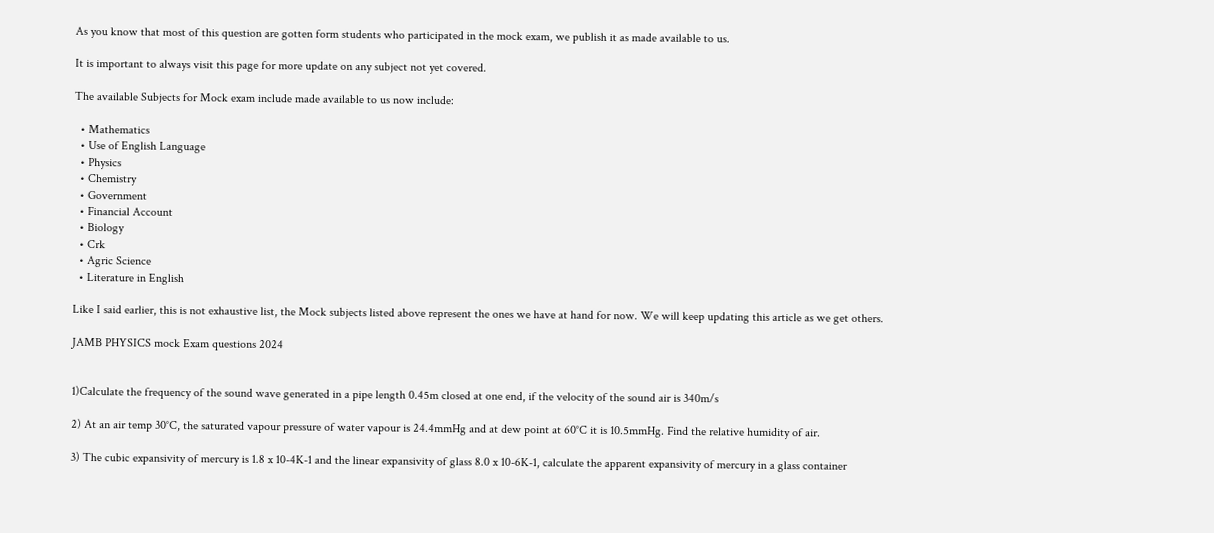As you know that most of this question are gotten form students who participated in the mock exam, we publish it as made available to us.

It is important to always visit this page for more update on any subject not yet covered.

The available Subjects for Mock exam include made available to us now include:

  • Mathematics
  • Use of English Language
  • Physics
  • Chemistry
  • Government
  • Financial Account
  • Biology
  • Crk
  • Agric Science
  • Literature in English

Like I said earlier, this is not exhaustive list, the Mock subjects listed above represent the ones we have at hand for now. We will keep updating this article as we get others.

JAMB PHYSICS mock Exam questions 2024


1)Calculate the frequency of the sound wave generated in a pipe length 0.45m closed at one end, if the velocity of the sound air is 340m/s

2) At an air temp 30°C, the saturated vapour pressure of water vapour is 24.4mmHg and at dew point at 60°C it is 10.5mmHg. Find the relative humidity of air.

3) The cubic expansivity of mercury is 1.8 x 10-4K-1 and the linear expansivity of glass 8.0 x 10-6K-1, calculate the apparent expansivity of mercury in a glass container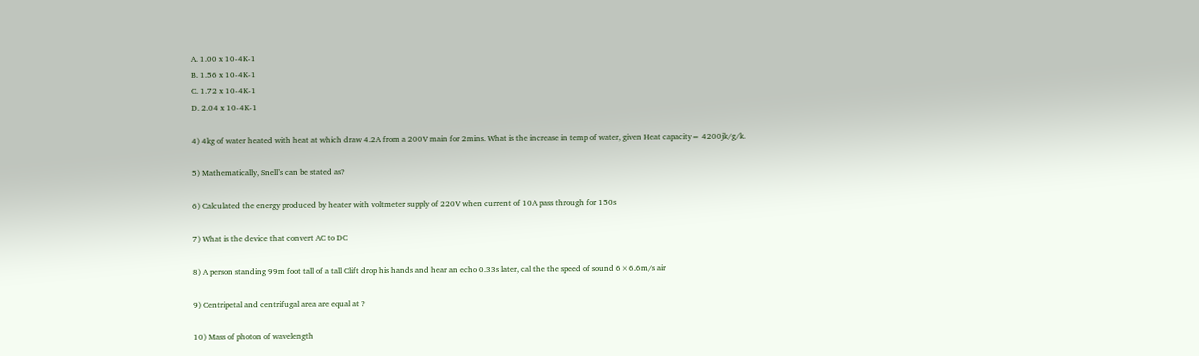A. 1.00 x 10-4K-1
B. 1.56 x 10-4K-1
C. 1.72 x 10-4K-1
D. 2.04 x 10-4K-1

4) 4kg of water heated with heat at which draw 4.2A from a 200V main for 2mins. What is the increase in temp of water, given Heat capacity= 4200jk/g/k.

5) Mathematically, Snell’s can be stated as?

6) Calculated the energy produced by heater with voltmeter supply of 220V when current of 10A pass through for 150s

7) What is the device that convert AC to DC

8) A person standing 99m foot tall of a tall Clift drop his hands and hear an echo 0.33s later, cal the the speed of sound 6×6.6m/s air

9) Centripetal and centrifugal area are equal at ?

10) Mass of photon of wavelength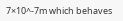7×10^-7m which behaves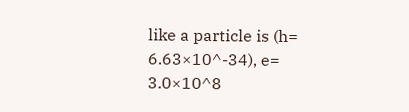like a particle is (h= 6.63×10^-34), e= 3.0×10^8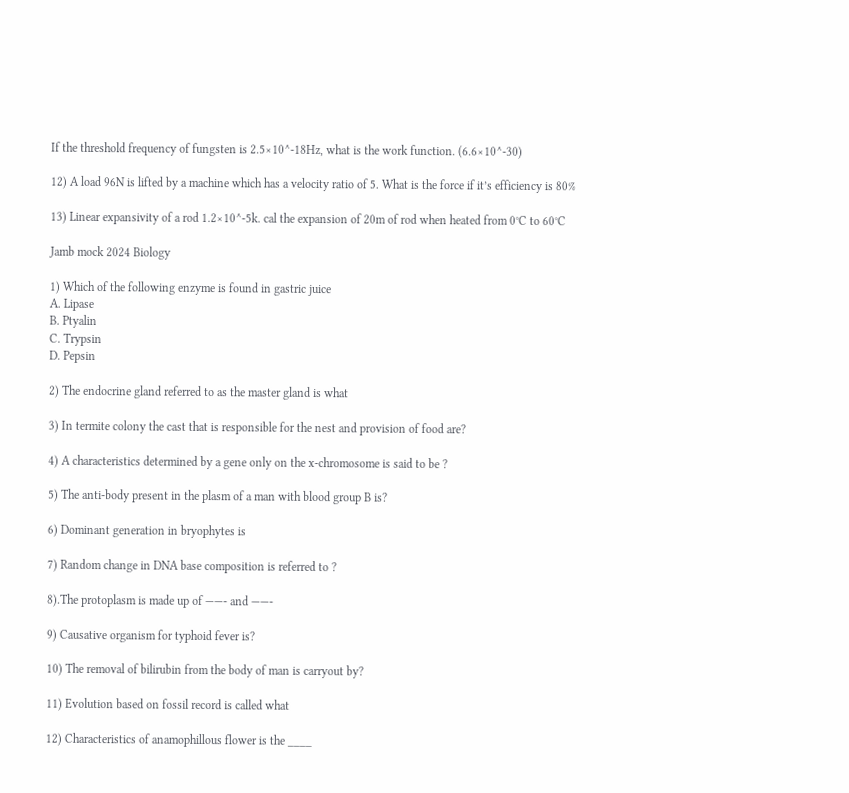If the threshold frequency of fungsten is 2.5×10^-18Hz, what is the work function. (6.6×10^-30)

12) A load 96N is lifted by a machine which has a velocity ratio of 5. What is the force if it’s efficiency is 80%

13) Linear expansivity of a rod 1.2×10^-5k. cal the expansion of 20m of rod when heated from 0°C to 60°C

Jamb mock 2024 Biology

1) Which of the following enzyme is found in gastric juice
A. Lipase
B. Ptyalin
C. Trypsin
D. Pepsin

2) The endocrine gland referred to as the master gland is what

3) In termite colony the cast that is responsible for the nest and provision of food are?

4) A characteristics determined by a gene only on the x-chromosome is said to be ?

5) The anti-body present in the plasm of a man with blood group B is?

6) Dominant generation in bryophytes is

7) Random change in DNA base composition is referred to ?

8).The protoplasm is made up of ——- and ——-

9) Causative organism for typhoid fever is?

10) The removal of bilirubin from the body of man is carryout by?

11) Evolution based on fossil record is called what

12) Characteristics of anamophillous flower is the ____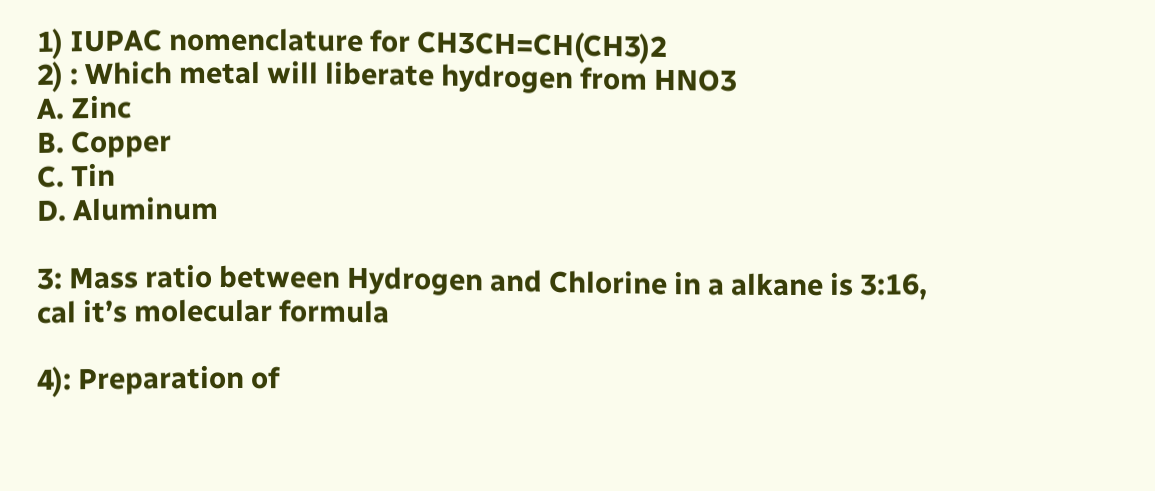1) IUPAC nomenclature for CH3CH=CH(CH3)2
2) : Which metal will liberate hydrogen from HNO3
A. Zinc
B. Copper
C. Tin
D. Aluminum

3: Mass ratio between Hydrogen and Chlorine in a alkane is 3:16, cal it’s molecular formula

4): Preparation of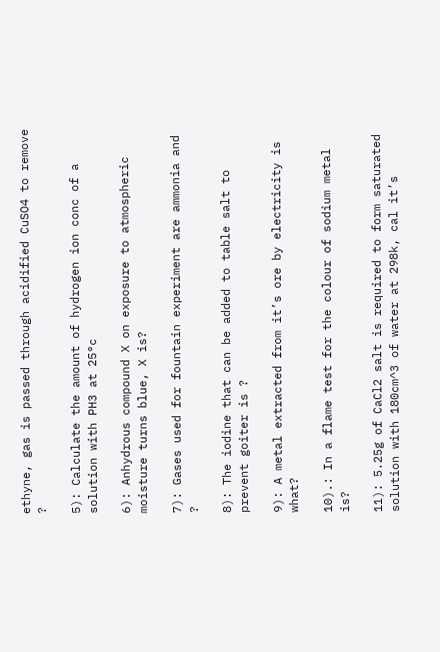ethyne, gas is passed through acidified CuSO4 to remove ?

5): Calculate the amount of hydrogen ion conc of a solution with PH3 at 25°c

6): Anhydrous compound X on exposure to atmospheric moisture turns blue, X is?

7): Gases used for fountain experiment are ammonia and ?

8): The iodine that can be added to table salt to prevent goiter is ?

9): A metal extracted from it’s ore by electricity is what?

10).: In a flame test for the colour of sodium metal is?

11): 5.25g of CaCl2 salt is required to form saturated solution with 180cm^3 of water at 298k, cal it’s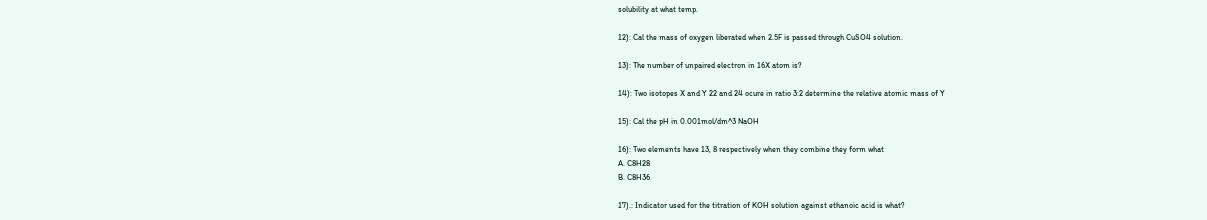solubility at what temp.

12): Cal the mass of oxygen liberated when 2.5F is passed through CuSO4 solution.

13): The number of unpaired electron in 16X atom is?

14): Two isotopes X and Y 22 and 24 ocure in ratio 3:2 determine the relative atomic mass of Y

15): Cal the pH in 0.001mol/dm^3 NaOH

16): Two elements have 13, 8 respectively when they combine they form what
A. C8H28
B. C8H36

17).: Indicator used for the titration of KOH solution against ethanoic acid is what?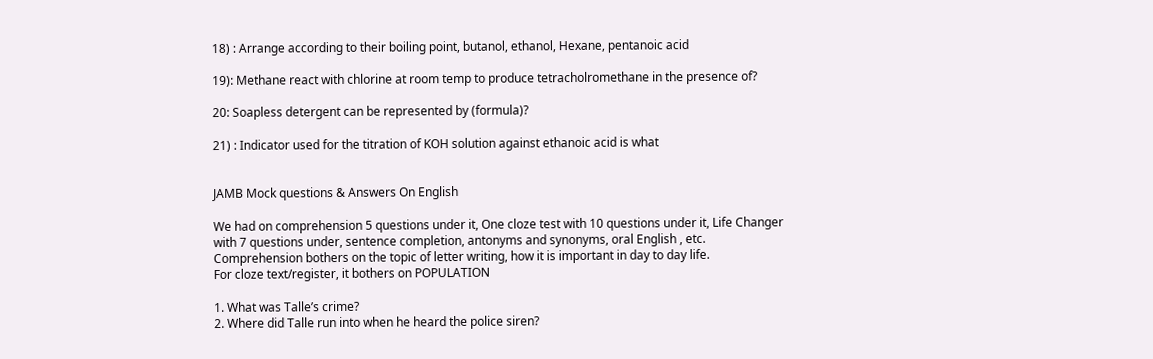18) : Arrange according to their boiling point, butanol, ethanol, Hexane, pentanoic acid

19): Methane react with chlorine at room temp to produce tetracholromethane in the presence of?

20: Soapless detergent can be represented by (formula)?

21) : Indicator used for the titration of KOH solution against ethanoic acid is what


JAMB Mock questions & Answers On English

We had on comprehension 5 questions under it, One cloze test with 10 questions under it, Life Changer with 7 questions under, sentence completion, antonyms and synonyms, oral English , etc.
Comprehension bothers on the topic of letter writing, how it is important in day to day life.
For cloze text/register, it bothers on POPULATION

1. What was Talle’s crime?
2. Where did Talle run into when he heard the police siren?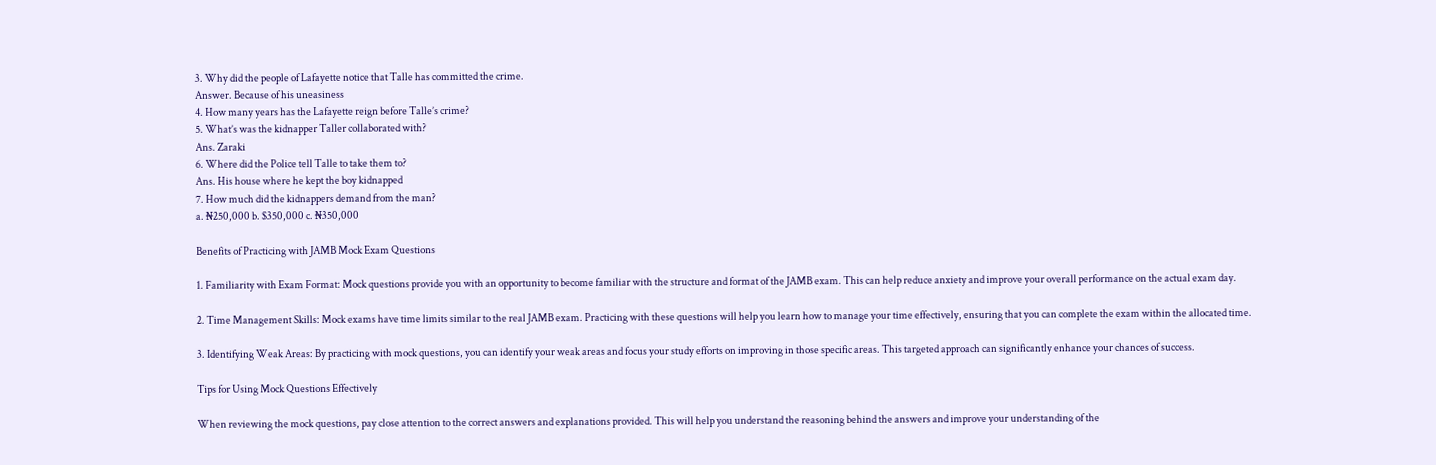3. Why did the people of Lafayette notice that Talle has committed the crime.
Answer. Because of his uneasiness
4. How many years has the Lafayette reign before Talle’s crime?
5. What’s was the kidnapper Taller collaborated with?
Ans. Zaraki
6. Where did the Police tell Talle to take them to?
Ans. His house where he kept the boy kidnapped
7. How much did the kidnappers demand from the man?
a. ₦250,000 b. $350,000 c. ₦350,000

Benefits of Practicing with JAMB Mock Exam Questions

1. Familiarity with Exam Format: Mock questions provide you with an opportunity to become familiar with the structure and format of the JAMB exam. This can help reduce anxiety and improve your overall performance on the actual exam day.

2. Time Management Skills: Mock exams have time limits similar to the real JAMB exam. Practicing with these questions will help you learn how to manage your time effectively, ensuring that you can complete the exam within the allocated time.

3. Identifying Weak Areas: By practicing with mock questions, you can identify your weak areas and focus your study efforts on improving in those specific areas. This targeted approach can significantly enhance your chances of success.

Tips for Using Mock Questions Effectively

When reviewing the mock questions, pay close attention to the correct answers and explanations provided. This will help you understand the reasoning behind the answers and improve your understanding of the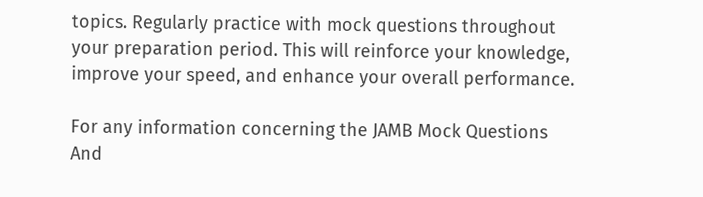topics. Regularly practice with mock questions throughout your preparation period. This will reinforce your knowledge, improve your speed, and enhance your overall performance.

For any information concerning the JAMB Mock Questions And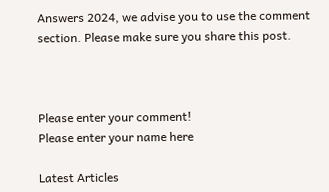Answers 2024, we advise you to use the comment section. Please make sure you share this post.



Please enter your comment!
Please enter your name here

Latest Articles